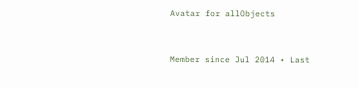Avatar for allObjects


Member since Jul 2014 • Last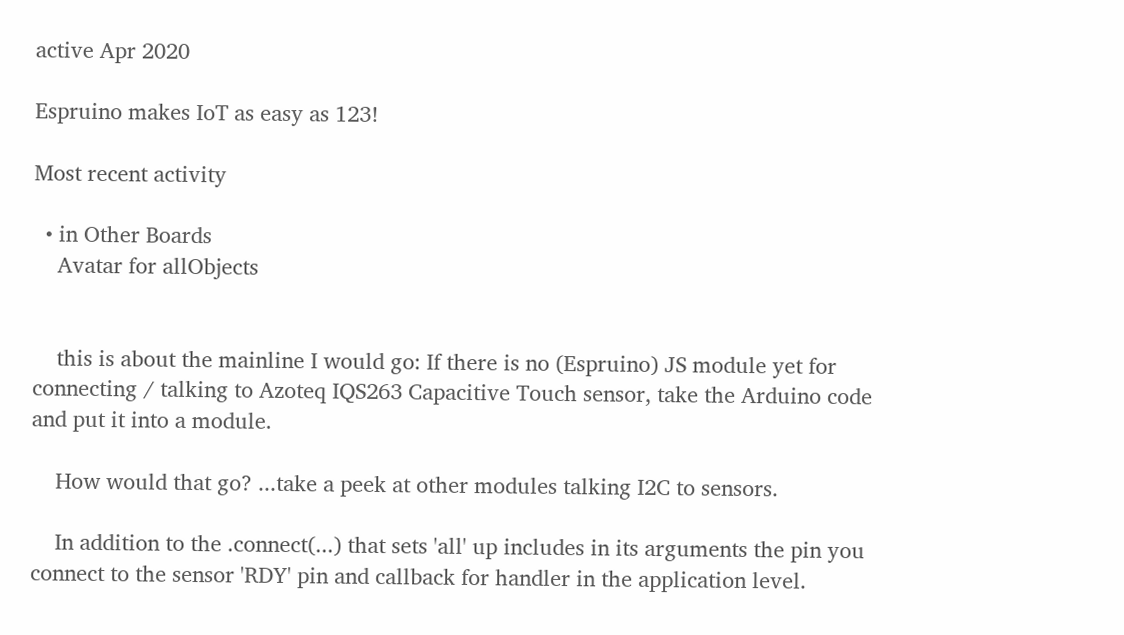active Apr 2020

Espruino makes IoT as easy as 123!

Most recent activity

  • in Other Boards
    Avatar for allObjects


    this is about the mainline I would go: If there is no (Espruino) JS module yet for connecting / talking to Azoteq IQS263 Capacitive Touch sensor, take the Arduino code and put it into a module.

    How would that go? ...take a peek at other modules talking I2C to sensors.

    In addition to the .connect(...) that sets 'all' up includes in its arguments the pin you connect to the sensor 'RDY' pin and callback for handler in the application level.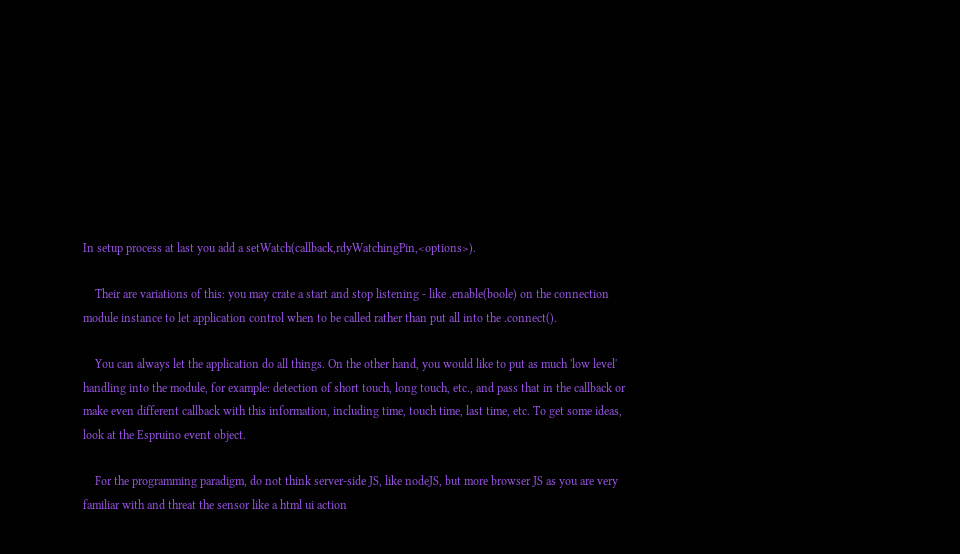In setup process at last you add a setWatch(callback,rdyWatchingPin,<options>).

    Their are variations of this: you may crate a start and stop listening - like .enable(boole) on the connection module instance to let application control when to be called rather than put all into the .connect().

    You can always let the application do all things. On the other hand, you would like to put as much 'low level' handling into the module, for example: detection of short touch, long touch, etc., and pass that in the callback or make even different callback with this information, including time, touch time, last time, etc. To get some ideas, look at the Espruino event object.

    For the programming paradigm, do not think server-side JS, like nodeJS, but more browser JS as you are very familiar with and threat the sensor like a html ui action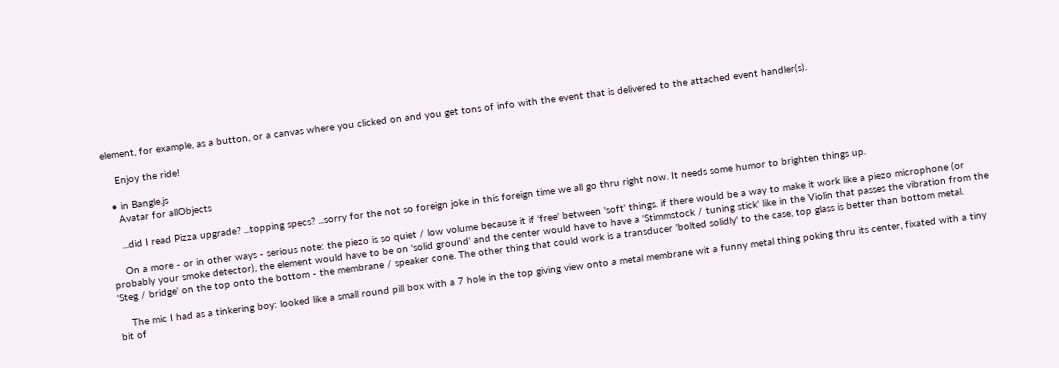element, for example, as a button, or a canvas where you clicked on and you get tons of info with the event that is delivered to the attached event handler(s).

    Enjoy the ride!

  • in Bangle.js
    Avatar for allObjects

    ...did I read Pizza upgrade? ...topping specs? ...sorry for the not so foreign joke in this foreign time we all go thru right now. It needs some humor to brighten things up.

    On a more - or in other ways - serious note: the piezo is so quiet / low volume because it if 'free' between 'soft' things. if there would be a way to make it work like a piezo microphone (or probably your smoke detector), the element would have to be on 'solid ground' and the center would have to have a 'Stimmstock / tuning stick' like in the Violin that passes the vibration from the 'Steg / bridge' on the top onto the bottom - the membrane / speaker cone. The other thing that could work is a transducer 'bolted solidly' to the case, top glass is better than bottom metal.

    The mic I had as a tinkering boy: looked like a small round pill box with a 7 hole in the top giving view onto a metal membrane wit a funny metal thing poking thru its center, fixated with a tiny bit of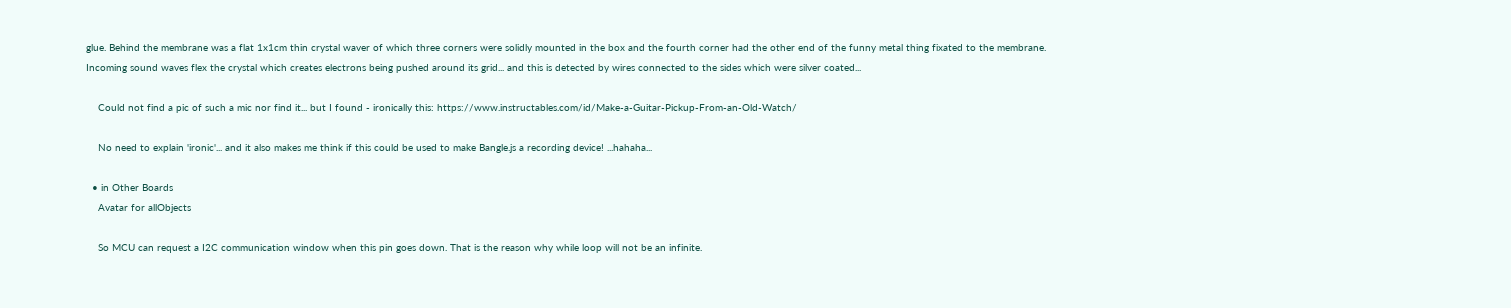glue. Behind the membrane was a flat 1x1cm thin crystal waver of which three corners were solidly mounted in the box and the fourth corner had the other end of the funny metal thing fixated to the membrane. Incoming sound waves flex the crystal which creates electrons being pushed around its grid... and this is detected by wires connected to the sides which were silver coated...

    Could not find a pic of such a mic nor find it... but I found - ironically this: https://www.instructables.com/id/Make-a-Guitar-Pickup-From-an-Old-Watch/

    No need to explain 'ironic'... and it also makes me think if this could be used to make Bangle.js a recording device! ...hahaha...

  • in Other Boards
    Avatar for allObjects

    So MCU can request a I2C communication window when this pin goes down. That is the reason why while loop will not be an infinite.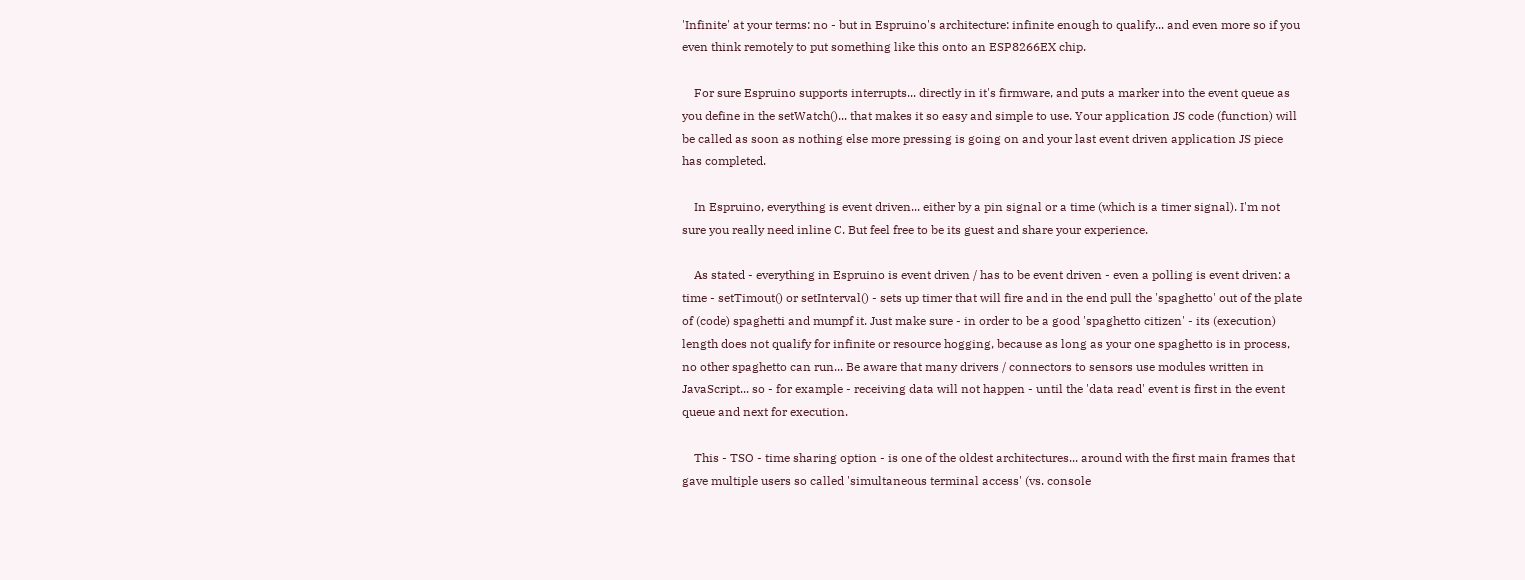'Infinite' at your terms: no - but in Espruino's architecture: infinite enough to qualify... and even more so if you even think remotely to put something like this onto an ESP8266EX chip.

    For sure Espruino supports interrupts... directly in it's firmware, and puts a marker into the event queue as you define in the setWatch()... that makes it so easy and simple to use. Your application JS code (function) will be called as soon as nothing else more pressing is going on and your last event driven application JS piece has completed.

    In Espruino, everything is event driven... either by a pin signal or a time (which is a timer signal). I'm not sure you really need inline C. But feel free to be its guest and share your experience.

    As stated - everything in Espruino is event driven / has to be event driven - even a polling is event driven: a time - setTimout() or setInterval() - sets up timer that will fire and in the end pull the 'spaghetto' out of the plate of (code) spaghetti and mumpf it. Just make sure - in order to be a good 'spaghetto citizen' - its (execution) length does not qualify for infinite or resource hogging, because as long as your one spaghetto is in process, no other spaghetto can run... Be aware that many drivers / connectors to sensors use modules written in JavaScript... so - for example - receiving data will not happen - until the 'data read' event is first in the event queue and next for execution.

    This - TSO - time sharing option - is one of the oldest architectures... around with the first main frames that gave multiple users so called 'simultaneous terminal access' (vs. console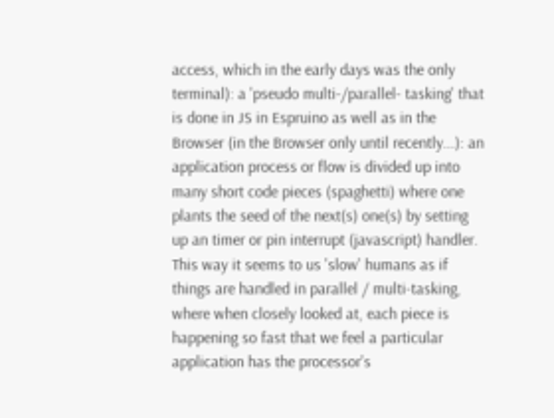access, which in the early days was the only terminal): a 'pseudo multi-/parallel- tasking' that is done in JS in Espruino as well as in the Browser (in the Browser only until recently...): an application process or flow is divided up into many short code pieces (spaghetti) where one plants the seed of the next(s) one(s) by setting up an timer or pin interrupt (javascript) handler. This way it seems to us 'slow' humans as if things are handled in parallel / multi-tasking, where when closely looked at, each piece is happening so fast that we feel a particular application has the processor's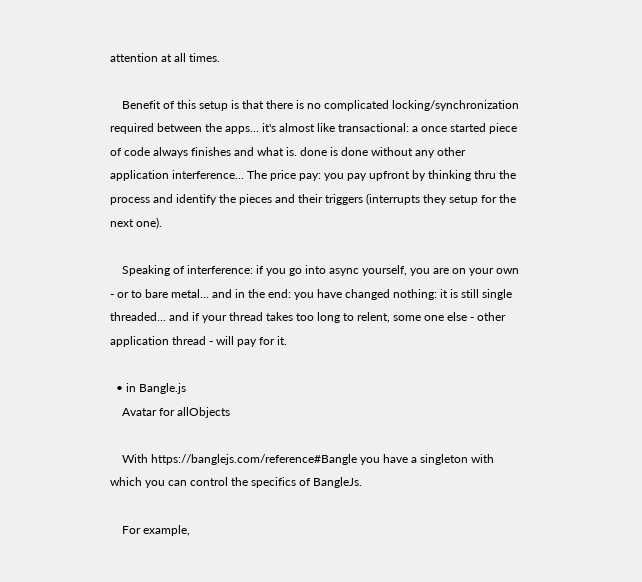attention at all times.

    Benefit of this setup is that there is no complicated locking/synchronization required between the apps... it's almost like transactional: a once started piece of code always finishes and what is. done is done without any other application interference... The price pay: you pay upfront by thinking thru the process and identify the pieces and their triggers (interrupts they setup for the next one).

    Speaking of interference: if you go into async yourself, you are on your own - or to bare metal... and in the end: you have changed nothing: it is still single threaded... and if your thread takes too long to relent, some one else - other application thread - will pay for it.

  • in Bangle.js
    Avatar for allObjects

    With https://banglejs.com/reference#Bangle you have a singleton with which you can control the specifics of BangleJs.

    For example,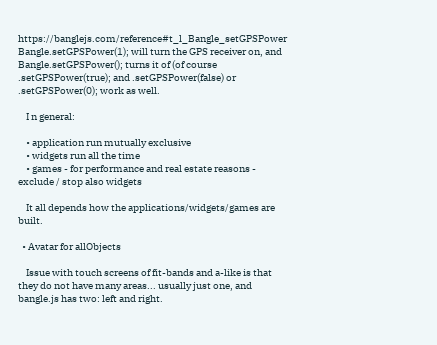https://banglejs.com/reference#t_l_Bangle_setGPSPower Bangle.setGPSPower(1); will turn the GPS receiver on, and Bangle.setGPSPower(); turns it of (of course .setGPSPower(true); and .setGPSPower(false) or .setGPSPower(0); work as well.

    I n general:

    • application run mutually exclusive
    • widgets run all the time
    • games - for performance and real estate reasons - exclude / stop also widgets

    It all depends how the applications/widgets/games are built.

  • Avatar for allObjects

    Issue with touch screens of fit-bands and a-like is that they do not have many areas... usually just one, and bangle.js has two: left and right.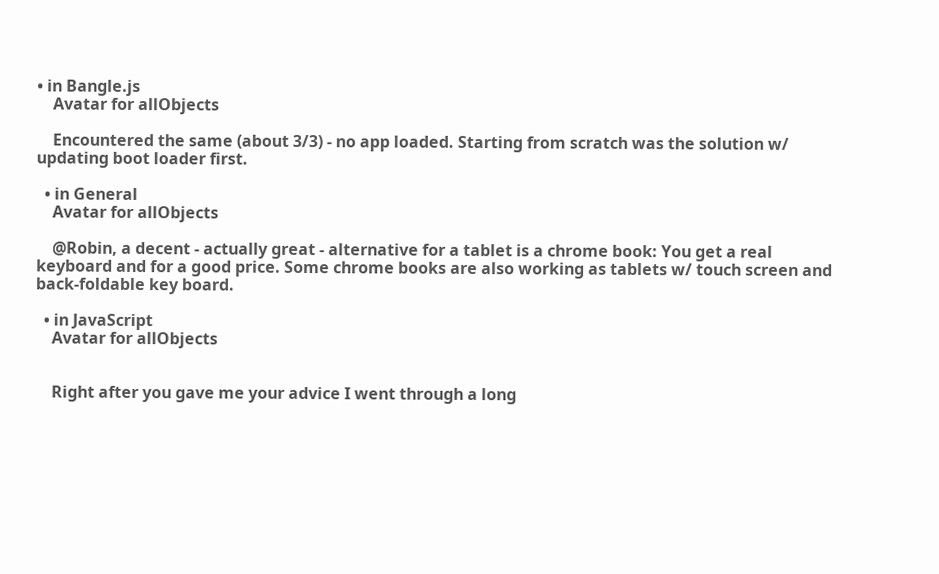• in Bangle.js
    Avatar for allObjects

    Encountered the same (about 3/3) - no app loaded. Starting from scratch was the solution w/ updating boot loader first.

  • in General
    Avatar for allObjects

    @Robin, a decent - actually great - alternative for a tablet is a chrome book: You get a real keyboard and for a good price. Some chrome books are also working as tablets w/ touch screen and back-foldable key board.

  • in JavaScript
    Avatar for allObjects


    Right after you gave me your advice I went through a long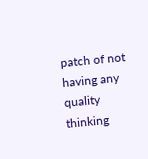patch of not having any quality thinking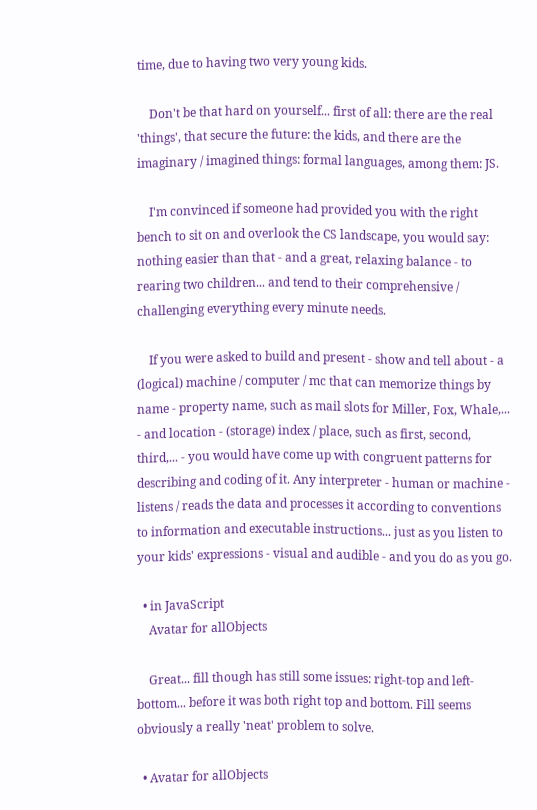time, due to having two very young kids.

    Don't be that hard on yourself... first of all: there are the real 'things', that secure the future: the kids, and there are the imaginary / imagined things: formal languages, among them: JS.

    I'm convinced if someone had provided you with the right bench to sit on and overlook the CS landscape, you would say: nothing easier than that - and a great, relaxing balance - to rearing two children... and tend to their comprehensive / challenging everything every minute needs.

    If you were asked to build and present - show and tell about - a (logical) machine / computer / mc that can memorize things by name - property name, such as mail slots for Miller, Fox, Whale,... - and location - (storage) index / place, such as first, second, third,... - you would have come up with congruent patterns for describing and coding of it. Any interpreter - human or machine - listens / reads the data and processes it according to conventions to information and executable instructions... just as you listen to your kids' expressions - visual and audible - and you do as you go.

  • in JavaScript
    Avatar for allObjects

    Great... fill though has still some issues: right-top and left-bottom... before it was both right top and bottom. Fill seems obviously a really 'neat' problem to solve.

  • Avatar for allObjects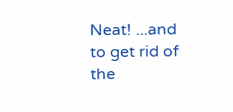Neat! ...and to get rid of the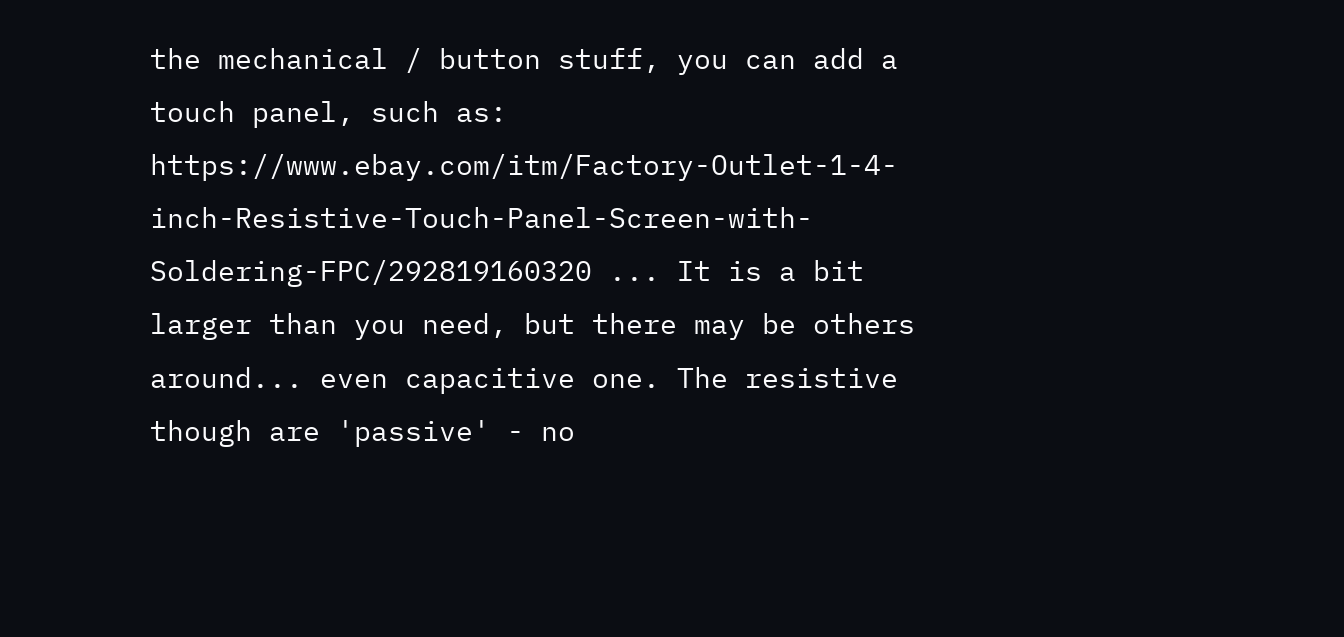the mechanical / button stuff, you can add a touch panel, such as: https://www.ebay.com/itm/Factory-Outlet-1-4-inch-Resistive-Touch-Panel-Screen-with-Soldering-FPC/292819160320 ... It is a bit larger than you need, but there may be others around... even capacitive one. The resistive though are 'passive' - no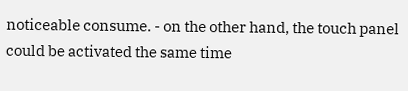noticeable consume. - on the other hand, the touch panel could be activated the same time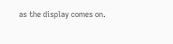as the display comes on.